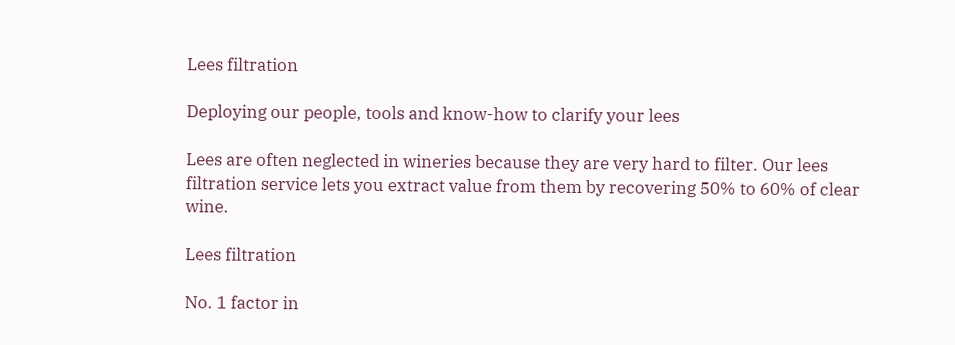Lees filtration

Deploying our people, tools and know-how to clarify your lees

Lees are often neglected in wineries because they are very hard to filter. Our lees filtration service lets you extract value from them by recovering 50% to 60% of clear wine.

Lees filtration

No. 1 factor in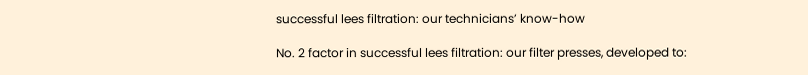successful lees filtration: our technicians’ know-how

No. 2 factor in successful lees filtration: our filter presses, developed to: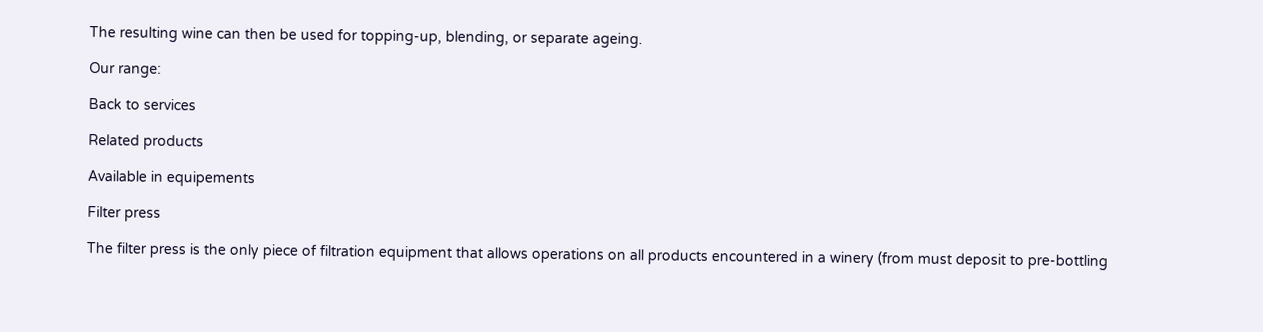The resulting wine can then be used for topping-up, blending, or separate ageing.

Our range:

Back to services

Related products

Available in equipements

Filter press

The filter press is the only piece of filtration equipment that allows operations on all products encountered in a winery (from must deposit to pre-bottling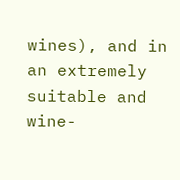wines), and in an extremely suitable and wine-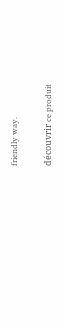friendly way.

découvrir ce produit